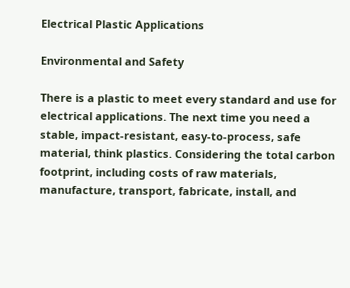Electrical Plastic Applications

Environmental and Safety

There is a plastic to meet every standard and use for electrical applications. The next time you need a stable, impact-resistant, easy-to-process, safe material, think plastics. Considering the total carbon footprint, including costs of raw materials, manufacture, transport, fabricate, install, and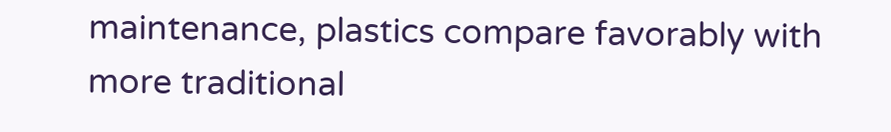maintenance, plastics compare favorably with more traditional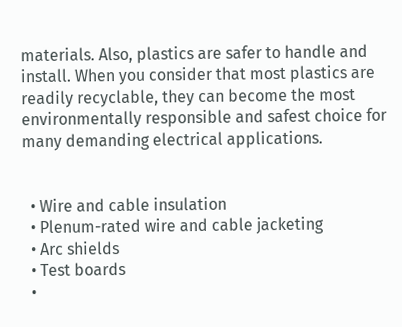materials. Also, plastics are safer to handle and install. When you consider that most plastics are readily recyclable, they can become the most environmentally responsible and safest choice for many demanding electrical applications.


  • Wire and cable insulation
  • Plenum-rated wire and cable jacketing
  • Arc shields
  • Test boards
  •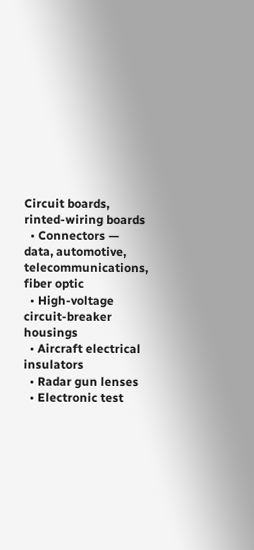Circuit boards, rinted-wiring boards
  • Connectors — data, automotive, telecommunications, fiber optic
  • High-voltage circuit-breaker housings
  • Aircraft electrical insulators
  • Radar gun lenses
  • Electronic test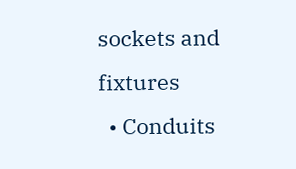sockets and fixtures
  • Conduits